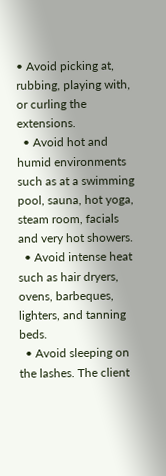• Avoid picking at, rubbing, playing with, or curling the extensions.
  • Avoid hot and humid environments such as at a swimming pool, sauna, hot yoga, steam room, facials and very hot showers.
  • Avoid intense heat such as hair dryers, ovens, barbeques, lighters, and tanning beds.
  • Avoid sleeping on the lashes. The client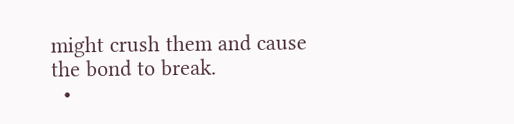might crush them and cause the bond to break.
  •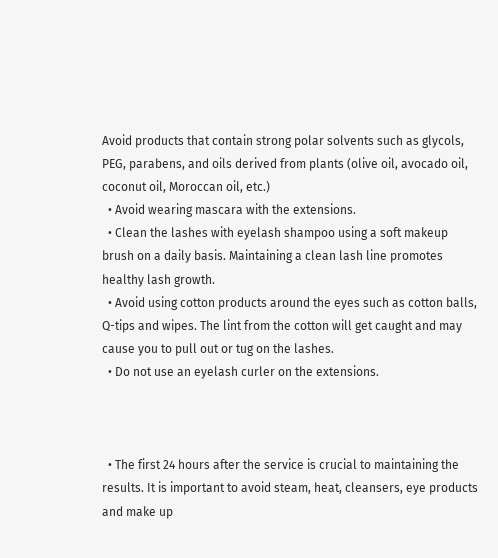Avoid products that contain strong polar solvents such as glycols, PEG, parabens, and oils derived from plants (olive oil, avocado oil, coconut oil, Moroccan oil, etc.)
  • Avoid wearing mascara with the extensions.
  • Clean the lashes with eyelash shampoo using a soft makeup brush on a daily basis. Maintaining a clean lash line promotes healthy lash growth.
  • Avoid using cotton products around the eyes such as cotton balls, Q-tips and wipes. The lint from the cotton will get caught and may cause you to pull out or tug on the lashes.
  • Do not use an eyelash curler on the extensions.



  • The first 24 hours after the service is crucial to maintaining the results. It is important to avoid steam, heat, cleansers, eye products and make up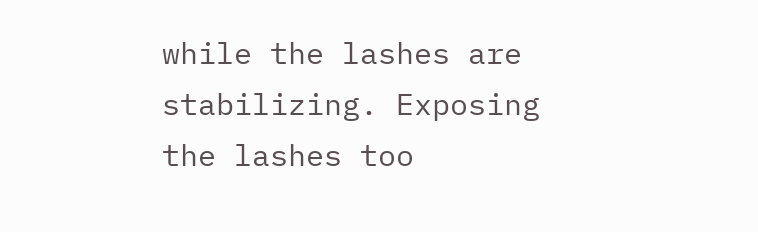while the lashes are stabilizing. Exposing the lashes too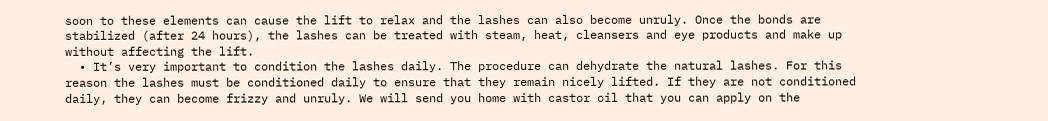soon to these elements can cause the lift to relax and the lashes can also become unruly. Once the bonds are stabilized (after 24 hours), the lashes can be treated with steam, heat, cleansers and eye products and make up without affecting the lift.
  • It’s very important to condition the lashes daily. The procedure can dehydrate the natural lashes. For this reason the lashes must be conditioned daily to ensure that they remain nicely lifted. If they are not conditioned daily, they can become frizzy and unruly. We will send you home with castor oil that you can apply on the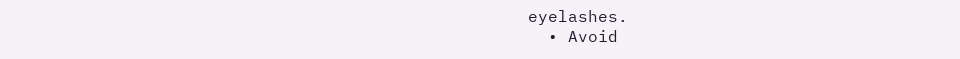eyelashes.
  • Avoid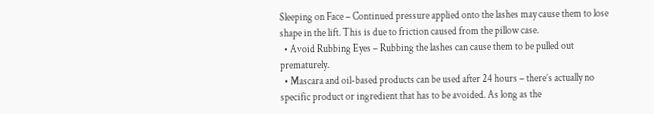Sleeping on Face – Continued pressure applied onto the lashes may cause them to lose shape in the lift. This is due to friction caused from the pillow case.
  • Avoid Rubbing Eyes – Rubbing the lashes can cause them to be pulled out prematurely.
  • Mascara and oil-based products can be used after 24 hours – there’s actually no specific product or ingredient that has to be avoided. As long as the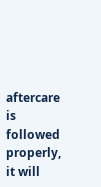aftercare is followed properly, it will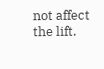not affect the lift.